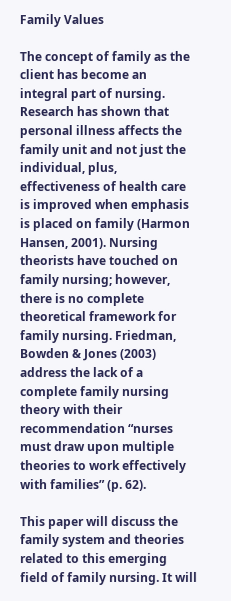Family Values

The concept of family as the client has become an integral part of nursing. Research has shown that personal illness affects the family unit and not just the individual, plus, effectiveness of health care is improved when emphasis is placed on family (Harmon Hansen, 2001). Nursing theorists have touched on family nursing; however, there is no complete theoretical framework for family nursing. Friedman, Bowden & Jones (2003) address the lack of a complete family nursing theory with their recommendation “nurses must draw upon multiple theories to work effectively with families” (p. 62).

This paper will discuss the family system and theories related to this emerging field of family nursing. It will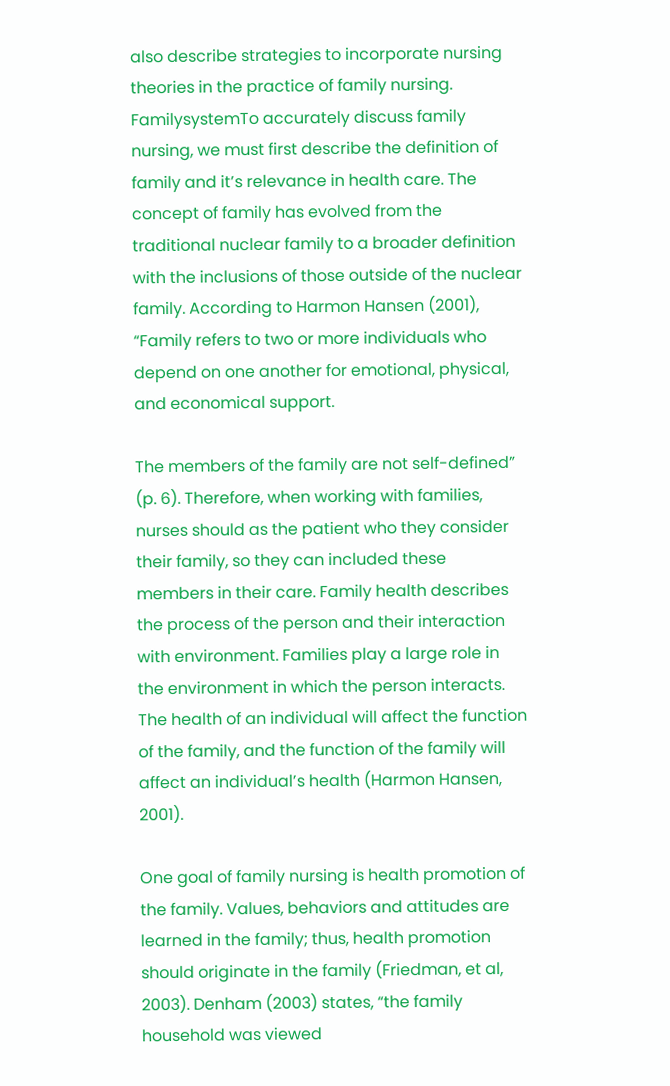also describe strategies to incorporate nursing theories in the practice of family nursing. FamilysystemTo accurately discuss family nursing, we must first describe the definition of family and it’s relevance in health care. The concept of family has evolved from the traditional nuclear family to a broader definition with the inclusions of those outside of the nuclear family. According to Harmon Hansen (2001), “Family refers to two or more individuals who depend on one another for emotional, physical, and economical support.

The members of the family are not self-defined” (p. 6). Therefore, when working with families, nurses should as the patient who they consider their family, so they can included these members in their care. Family health describes the process of the person and their interaction with environment. Families play a large role in the environment in which the person interacts. The health of an individual will affect the function of the family, and the function of the family will affect an individual’s health (Harmon Hansen, 2001).

One goal of family nursing is health promotion of the family. Values, behaviors and attitudes are learned in the family; thus, health promotion should originate in the family (Friedman, et al, 2003). Denham (2003) states, “the family household was viewed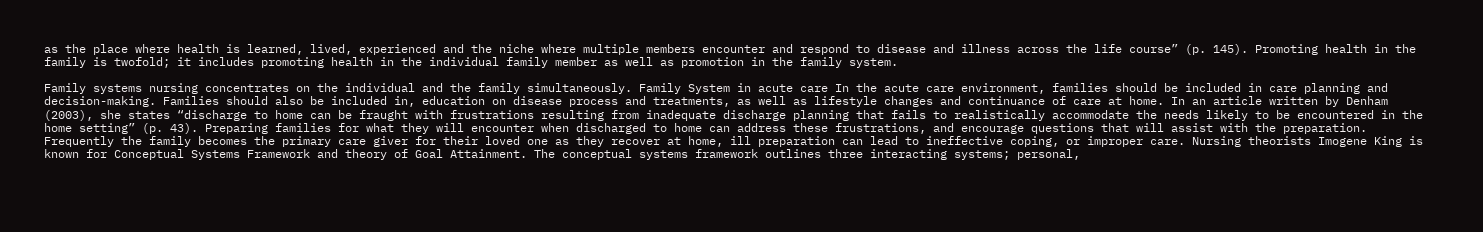as the place where health is learned, lived, experienced and the niche where multiple members encounter and respond to disease and illness across the life course” (p. 145). Promoting health in the family is twofold; it includes promoting health in the individual family member as well as promotion in the family system.

Family systems nursing concentrates on the individual and the family simultaneously. Family System in acute care In the acute care environment, families should be included in care planning and decision-making. Families should also be included in, education on disease process and treatments, as well as lifestyle changes and continuance of care at home. In an article written by Denham (2003), she states “discharge to home can be fraught with frustrations resulting from inadequate discharge planning that fails to realistically accommodate the needs likely to be encountered in the home setting” (p. 43). Preparing families for what they will encounter when discharged to home can address these frustrations, and encourage questions that will assist with the preparation. Frequently the family becomes the primary care giver for their loved one as they recover at home, ill preparation can lead to ineffective coping, or improper care. Nursing theorists Imogene King is known for Conceptual Systems Framework and theory of Goal Attainment. The conceptual systems framework outlines three interacting systems; personal,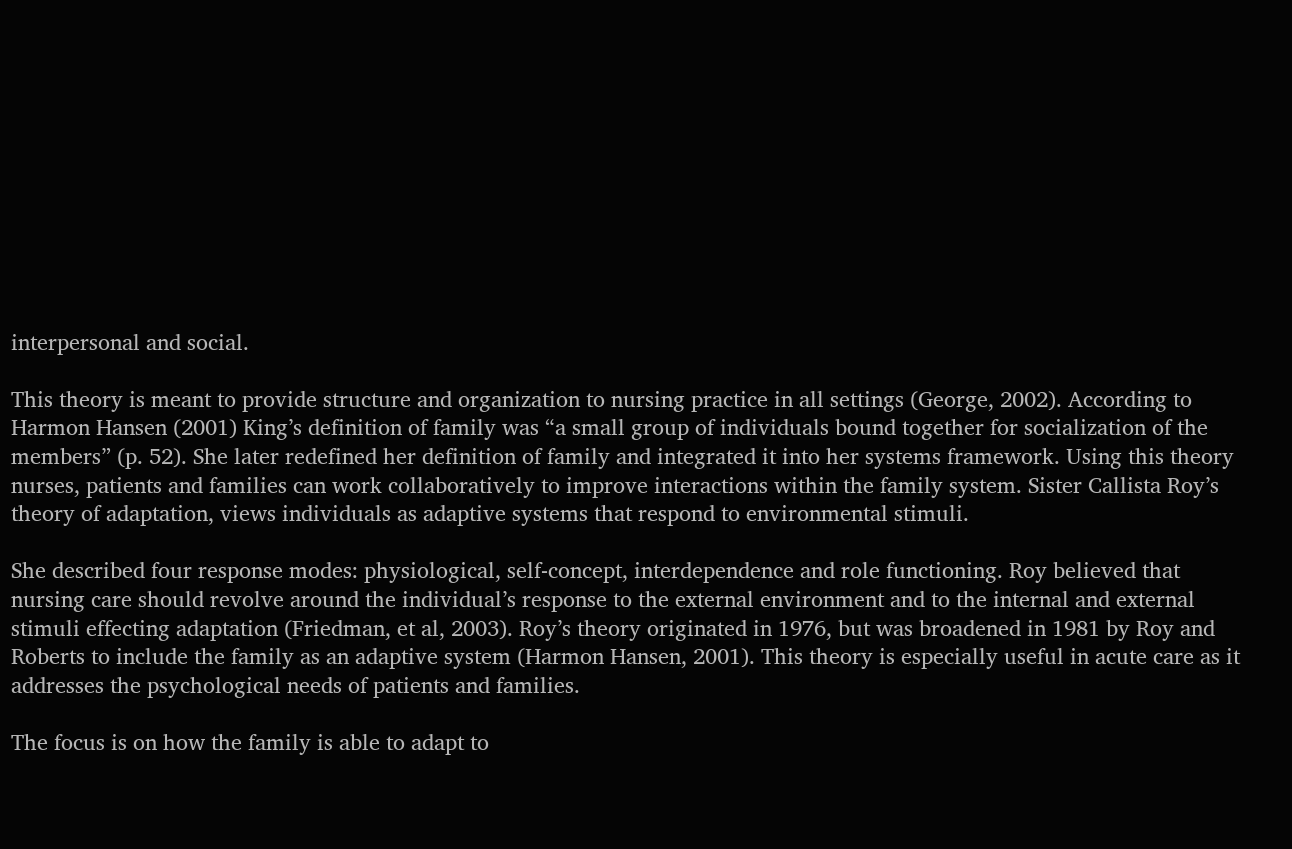interpersonal and social.

This theory is meant to provide structure and organization to nursing practice in all settings (George, 2002). According to Harmon Hansen (2001) King’s definition of family was “a small group of individuals bound together for socialization of the members” (p. 52). She later redefined her definition of family and integrated it into her systems framework. Using this theory nurses, patients and families can work collaboratively to improve interactions within the family system. Sister Callista Roy’s theory of adaptation, views individuals as adaptive systems that respond to environmental stimuli.

She described four response modes: physiological, self-concept, interdependence and role functioning. Roy believed that nursing care should revolve around the individual’s response to the external environment and to the internal and external stimuli effecting adaptation (Friedman, et al, 2003). Roy’s theory originated in 1976, but was broadened in 1981 by Roy and Roberts to include the family as an adaptive system (Harmon Hansen, 2001). This theory is especially useful in acute care as it addresses the psychological needs of patients and families.

The focus is on how the family is able to adapt to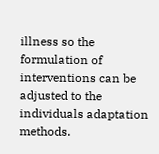illness so the formulation of interventions can be adjusted to the individuals adaptation methods.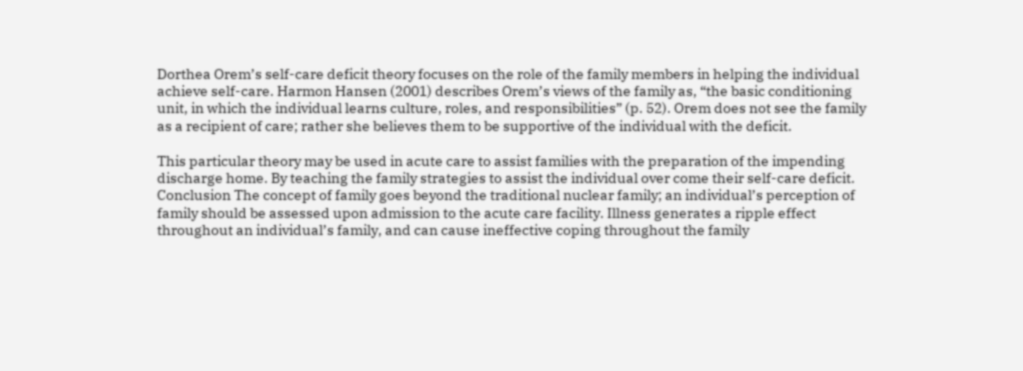Dorthea Orem’s self-care deficit theory focuses on the role of the family members in helping the individual achieve self-care. Harmon Hansen (2001) describes Orem’s views of the family as, “the basic conditioning unit, in which the individual learns culture, roles, and responsibilities” (p. 52). Orem does not see the family as a recipient of care; rather she believes them to be supportive of the individual with the deficit.

This particular theory may be used in acute care to assist families with the preparation of the impending discharge home. By teaching the family strategies to assist the individual over come their self-care deficit. Conclusion The concept of family goes beyond the traditional nuclear family; an individual’s perception of family should be assessed upon admission to the acute care facility. Illness generates a ripple effect throughout an individual’s family, and can cause ineffective coping throughout the family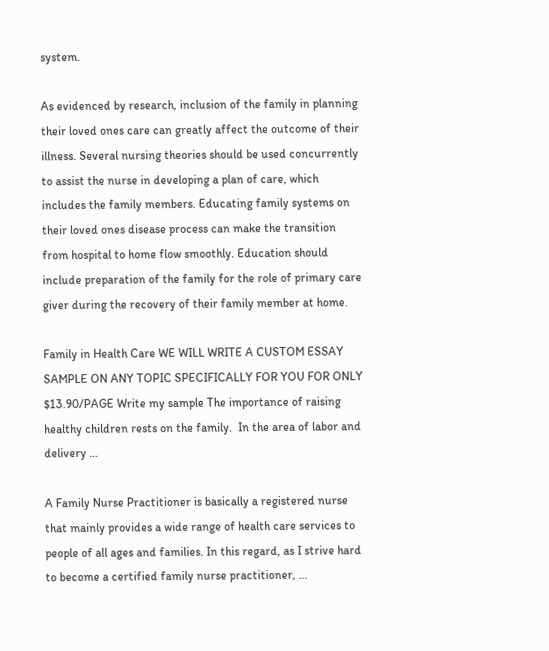system.

As evidenced by research, inclusion of the family in planning their loved ones care can greatly affect the outcome of their illness. Several nursing theories should be used concurrently to assist the nurse in developing a plan of care, which includes the family members. Educating family systems on their loved ones disease process can make the transition from hospital to home flow smoothly. Education should include preparation of the family for the role of primary care giver during the recovery of their family member at home.

Family in Health Care WE WILL WRITE A CUSTOM ESSAY SAMPLE ON ANY TOPIC SPECIFICALLY FOR YOU FOR ONLY $13.90/PAGE Write my sample The importance of raising healthy children rests on the family.  In the area of labor and delivery …

A Family Nurse Practitioner is basically a registered nurse that mainly provides a wide range of health care services to people of all ages and families. In this regard, as I strive hard to become a certified family nurse practitioner, …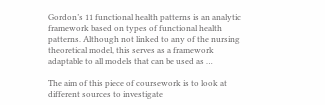Gordon’s 11 functional health patterns is an analytic framework based on types of functional health patterns. Although not linked to any of the nursing theoretical model, this serves as a framework adaptable to all models that can be used as …

The aim of this piece of coursework is to look at different sources to investigate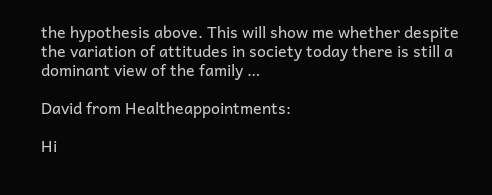the hypothesis above. This will show me whether despite the variation of attitudes in society today there is still a dominant view of the family …

David from Healtheappointments:

Hi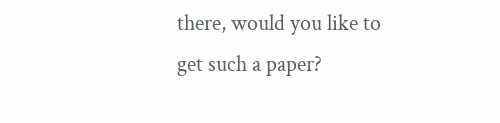there, would you like to get such a paper?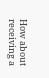How about receiving a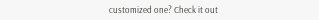customized one? Check it out